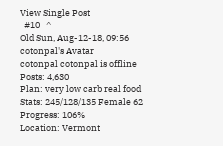View Single Post
  #10   ^
Old Sun, Aug-12-18, 09:56
cotonpal's Avatar
cotonpal cotonpal is offline
Posts: 4,630
Plan: very low carb real food
Stats: 245/128/135 Female 62
Progress: 106%
Location: Vermont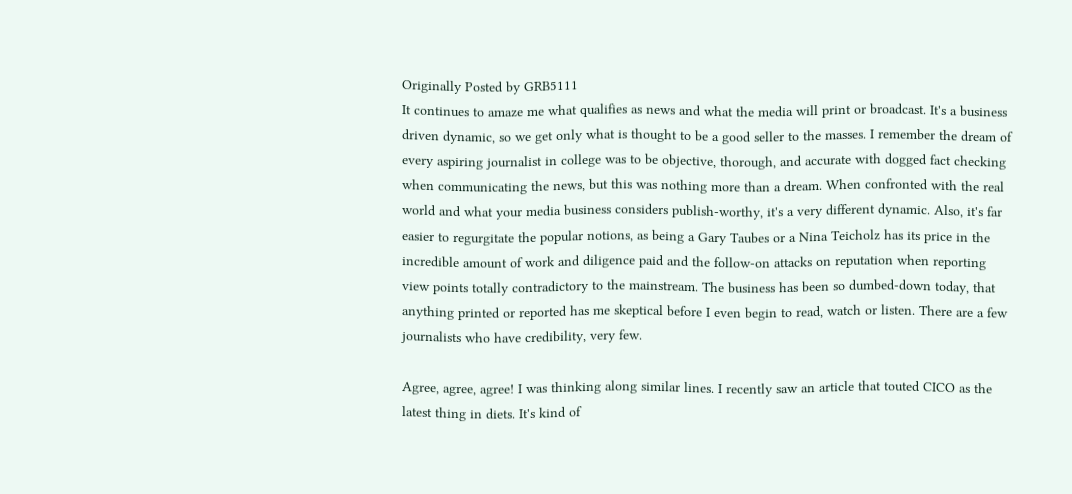Originally Posted by GRB5111
It continues to amaze me what qualifies as news and what the media will print or broadcast. It's a business driven dynamic, so we get only what is thought to be a good seller to the masses. I remember the dream of every aspiring journalist in college was to be objective, thorough, and accurate with dogged fact checking when communicating the news, but this was nothing more than a dream. When confronted with the real world and what your media business considers publish-worthy, it's a very different dynamic. Also, it's far easier to regurgitate the popular notions, as being a Gary Taubes or a Nina Teicholz has its price in the incredible amount of work and diligence paid and the follow-on attacks on reputation when reporting view points totally contradictory to the mainstream. The business has been so dumbed-down today, that anything printed or reported has me skeptical before I even begin to read, watch or listen. There are a few journalists who have credibility, very few.

Agree, agree, agree! I was thinking along similar lines. I recently saw an article that touted CICO as the latest thing in diets. It's kind of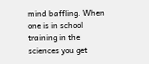mind baffling. When one is in school training in the sciences you get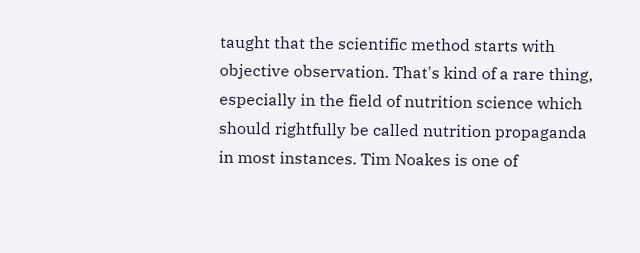taught that the scientific method starts with objective observation. That's kind of a rare thing, especially in the field of nutrition science which should rightfully be called nutrition propaganda in most instances. Tim Noakes is one of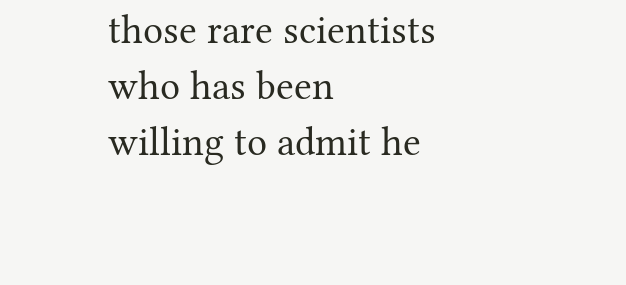those rare scientists who has been willing to admit he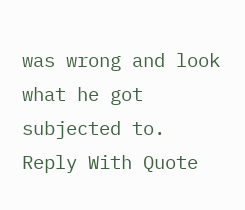was wrong and look what he got subjected to.
Reply With Quote